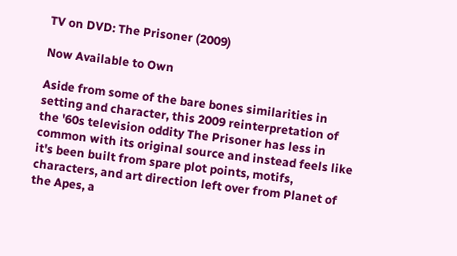TV on DVD: The Prisoner (2009)

Now Available to Own

Aside from some of the bare bones similarities in setting and character, this 2009 reinterpretation of the '60s television oddity The Prisoner has less in common with its original source and instead feels like it's been built from spare plot points, motifs, characters, and art direction left over from Planet of the Apes, a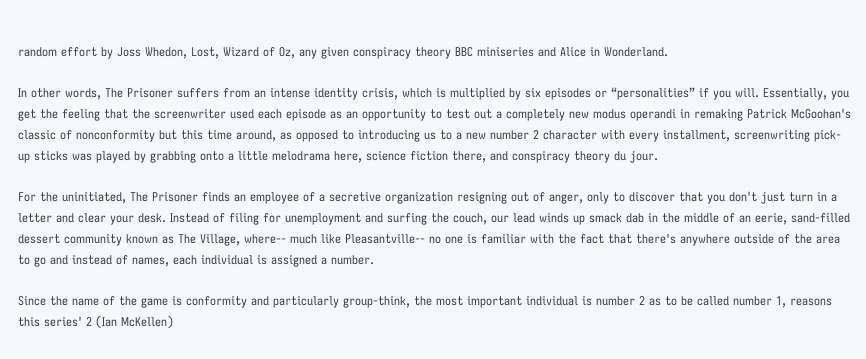random effort by Joss Whedon, Lost, Wizard of Oz, any given conspiracy theory BBC miniseries and Alice in Wonderland.

In other words, The Prisoner suffers from an intense identity crisis, which is multiplied by six episodes or “personalities” if you will. Essentially, you get the feeling that the screenwriter used each episode as an opportunity to test out a completely new modus operandi in remaking Patrick McGoohan's classic of nonconformity but this time around, as opposed to introducing us to a new number 2 character with every installment, screenwriting pick-up sticks was played by grabbing onto a little melodrama here, science fiction there, and conspiracy theory du jour.

For the uninitiated, The Prisoner finds an employee of a secretive organization resigning out of anger, only to discover that you don't just turn in a letter and clear your desk. Instead of filing for unemployment and surfing the couch, our lead winds up smack dab in the middle of an eerie, sand-filled dessert community known as The Village, where-- much like Pleasantville-- no one is familiar with the fact that there's anywhere outside of the area to go and instead of names, each individual is assigned a number.

Since the name of the game is conformity and particularly group-think, the most important individual is number 2 as to be called number 1, reasons this series' 2 (Ian McKellen)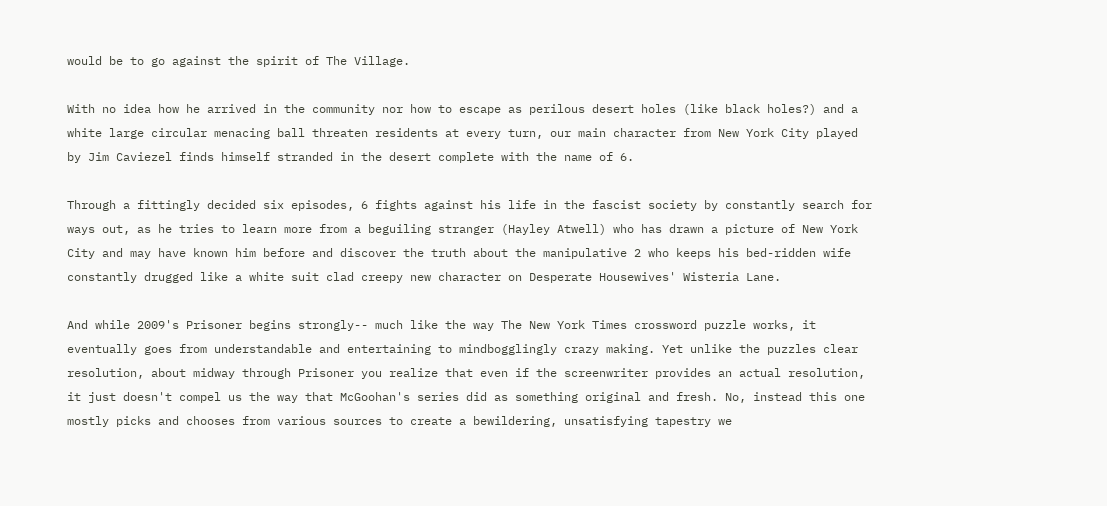would be to go against the spirit of The Village.

With no idea how he arrived in the community nor how to escape as perilous desert holes (like black holes?) and a white large circular menacing ball threaten residents at every turn, our main character from New York City played by Jim Caviezel finds himself stranded in the desert complete with the name of 6.

Through a fittingly decided six episodes, 6 fights against his life in the fascist society by constantly search for ways out, as he tries to learn more from a beguiling stranger (Hayley Atwell) who has drawn a picture of New York City and may have known him before and discover the truth about the manipulative 2 who keeps his bed-ridden wife constantly drugged like a white suit clad creepy new character on Desperate Housewives' Wisteria Lane.

And while 2009's Prisoner begins strongly-- much like the way The New York Times crossword puzzle works, it eventually goes from understandable and entertaining to mindbogglingly crazy making. Yet unlike the puzzles clear resolution, about midway through Prisoner you realize that even if the screenwriter provides an actual resolution, it just doesn't compel us the way that McGoohan's series did as something original and fresh. No, instead this one mostly picks and chooses from various sources to create a bewildering, unsatisfying tapestry we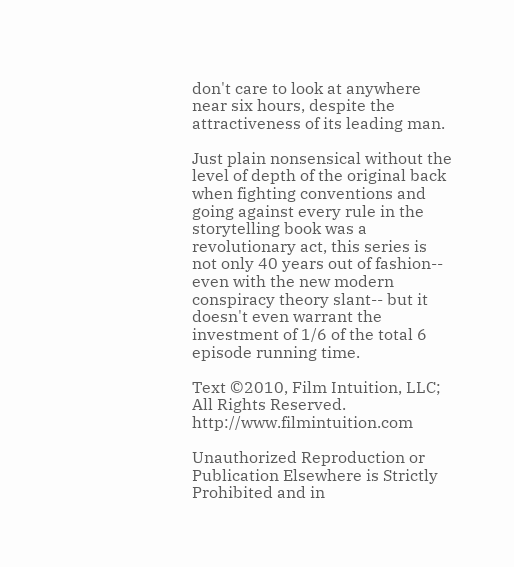don't care to look at anywhere near six hours, despite the attractiveness of its leading man.

Just plain nonsensical without the level of depth of the original back when fighting conventions and going against every rule in the storytelling book was a revolutionary act, this series is not only 40 years out of fashion-- even with the new modern conspiracy theory slant-- but it doesn't even warrant the investment of 1/6 of the total 6 episode running time.

Text ©2010, Film Intuition, LLC; All Rights Reserved. http://www.filmintuition.com

Unauthorized Reproduction or Publication Elsewhere is Strictly Prohibited and in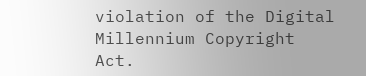violation of the Digital Millennium Copyright Act.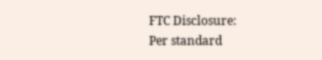FTC Disclosure:
Per standard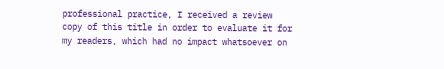professional practice, I received a review copy of this title in order to evaluate it for my readers, which had no impact whatsoever on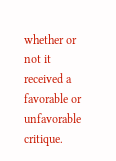whether or not it received a favorable or unfavorable critique.